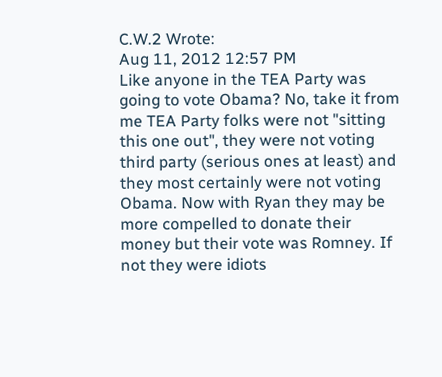C.W.2 Wrote:
Aug 11, 2012 12:57 PM
Like anyone in the TEA Party was going to vote Obama? No, take it from me TEA Party folks were not "sitting this one out", they were not voting third party (serious ones at least) and they most certainly were not voting Obama. Now with Ryan they may be more compelled to donate their money but their vote was Romney. If not they were idiots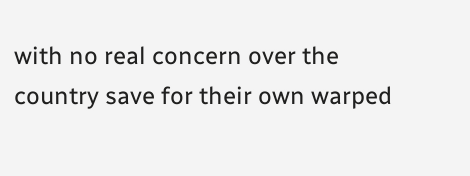with no real concern over the country save for their own warped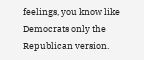feelings, you know like Democrats only the Republican version.